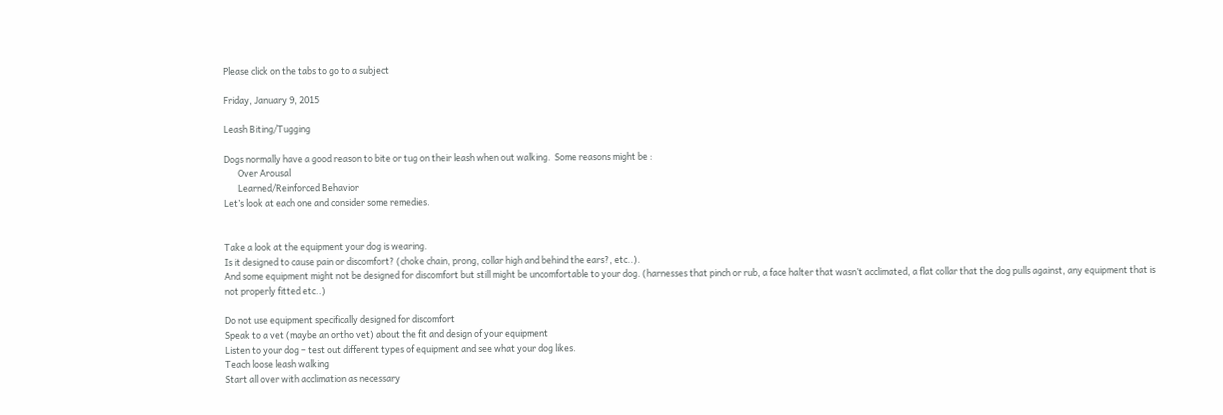Please click on the tabs to go to a subject

Friday, January 9, 2015

Leash Biting/Tugging

Dogs normally have a good reason to bite or tug on their leash when out walking.  Some reasons might be :
       Over Arousal
       Learned/Reinforced Behavior
Let’s look at each one and consider some remedies.


Take a look at the equipment your dog is wearing.
Is it designed to cause pain or discomfort? (choke chain, prong, collar high and behind the ears?, etc..).
And some equipment might not be designed for discomfort but still might be uncomfortable to your dog. (harnesses that pinch or rub, a face halter that wasn’t acclimated, a flat collar that the dog pulls against, any equipment that is not properly fitted etc..)

Do not use equipment specifically designed for discomfort
Speak to a vet (maybe an ortho vet) about the fit and design of your equipment
Listen to your dog – test out different types of equipment and see what your dog likes.
Teach loose leash walking
Start all over with acclimation as necessary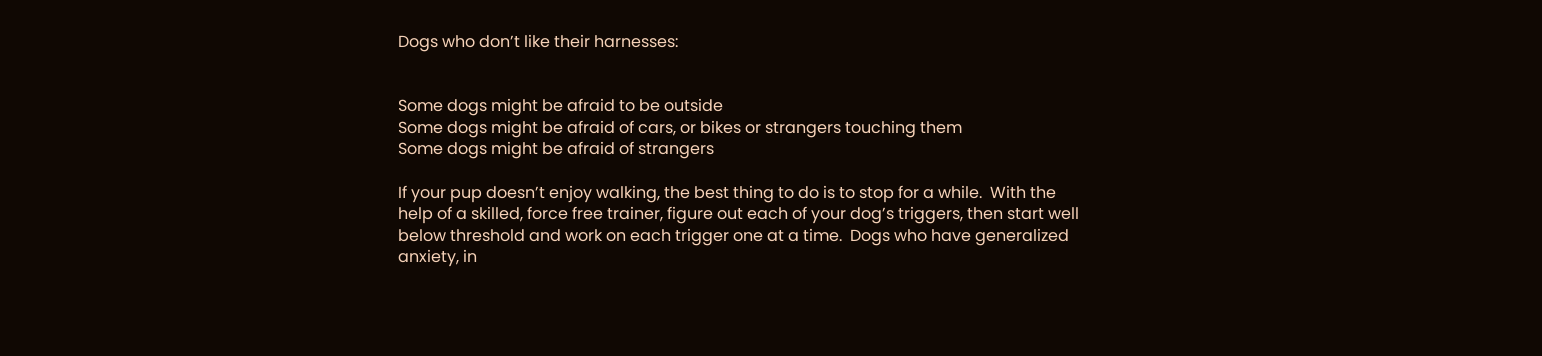Dogs who don’t like their harnesses:


Some dogs might be afraid to be outside
Some dogs might be afraid of cars, or bikes or strangers touching them
Some dogs might be afraid of strangers

If your pup doesn’t enjoy walking, the best thing to do is to stop for a while.  With the help of a skilled, force free trainer, figure out each of your dog’s triggers, then start well below threshold and work on each trigger one at a time.  Dogs who have generalized anxiety, in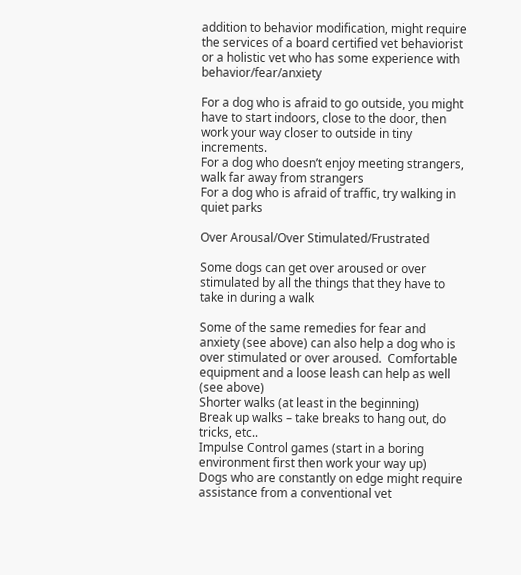addition to behavior modification, might require the services of a board certified vet behaviorist or a holistic vet who has some experience with behavior/fear/anxiety

For a dog who is afraid to go outside, you might have to start indoors, close to the door, then work your way closer to outside in tiny increments.
For a dog who doesn’t enjoy meeting strangers, walk far away from strangers
For a dog who is afraid of traffic, try walking in quiet parks

Over Arousal/Over Stimulated/Frustrated

Some dogs can get over aroused or over stimulated by all the things that they have to take in during a walk

Some of the same remedies for fear and anxiety (see above) can also help a dog who is over stimulated or over aroused.  Comfortable equipment and a loose leash can help as well (see above)
Shorter walks (at least in the beginning)
Break up walks – take breaks to hang out, do tricks, etc..
Impulse Control games (start in a boring environment first then work your way up)
Dogs who are constantly on edge might require assistance from a conventional vet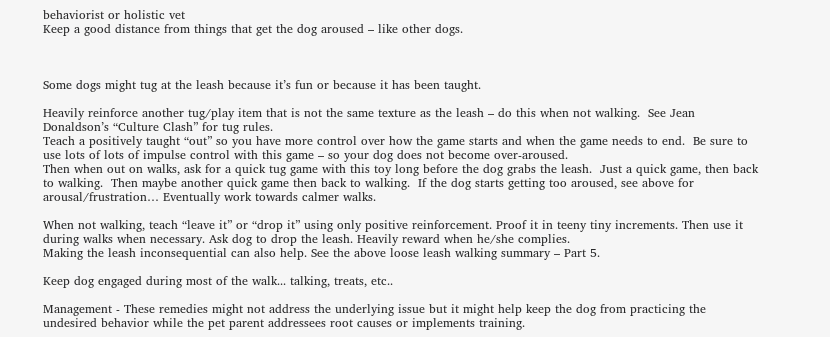behaviorist or holistic vet
Keep a good distance from things that get the dog aroused – like other dogs.



Some dogs might tug at the leash because it’s fun or because it has been taught.

Heavily reinforce another tug/play item that is not the same texture as the leash – do this when not walking.  See Jean Donaldson’s “Culture Clash” for tug rules.
Teach a positively taught “out” so you have more control over how the game starts and when the game needs to end.  Be sure to use lots of lots of impulse control with this game – so your dog does not become over-aroused.
Then when out on walks, ask for a quick tug game with this toy long before the dog grabs the leash.  Just a quick game, then back to walking.  Then maybe another quick game then back to walking.  If the dog starts getting too aroused, see above for arousal/frustration… Eventually work towards calmer walks.

When not walking, teach “leave it” or “drop it” using only positive reinforcement. Proof it in teeny tiny increments. Then use it during walks when necessary. Ask dog to drop the leash. Heavily reward when he/she complies.
Making the leash inconsequential can also help. See the above loose leash walking summary – Part 5.

Keep dog engaged during most of the walk... talking, treats, etc..

Management - These remedies might not address the underlying issue but it might help keep the dog from practicing the undesired behavior while the pet parent addressees root causes or implements training.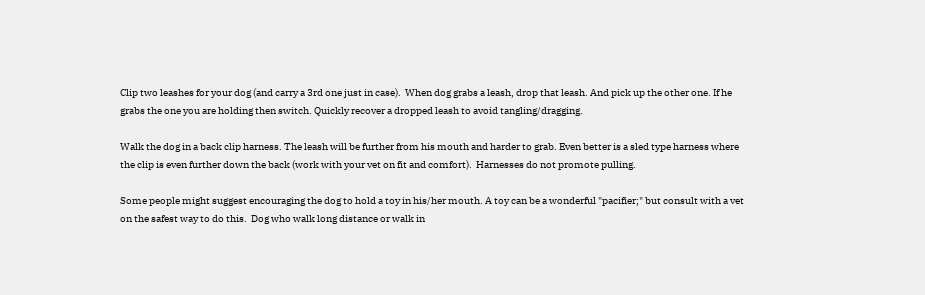Clip two leashes for your dog (and carry a 3rd one just in case).  When dog grabs a leash, drop that leash. And pick up the other one. If he grabs the one you are holding then switch. Quickly recover a dropped leash to avoid tangling/dragging.

Walk the dog in a back clip harness. The leash will be further from his mouth and harder to grab. Even better is a sled type harness where the clip is even further down the back (work with your vet on fit and comfort).  Harnesses do not promote pulling.

Some people might suggest encouraging the dog to hold a toy in his/her mouth. A toy can be a wonderful "pacifier;" but consult with a vet on the safest way to do this.  Dog who walk long distance or walk in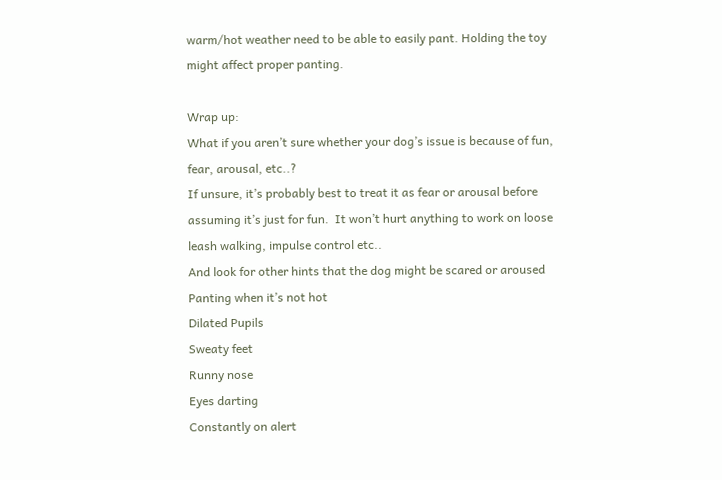warm/hot weather need to be able to easily pant. Holding the toy might affect proper panting.

Wrap up:
What if you aren’t sure whether your dog’s issue is because of fun, fear, arousal, etc..?
If unsure, it’s probably best to treat it as fear or arousal before assuming it’s just for fun.  It won’t hurt anything to work on loose leash walking, impulse control etc..
And look for other hints that the dog might be scared or aroused
Panting when it’s not hot
Dilated Pupils
Sweaty feet
Runny nose
Eyes darting
Constantly on alert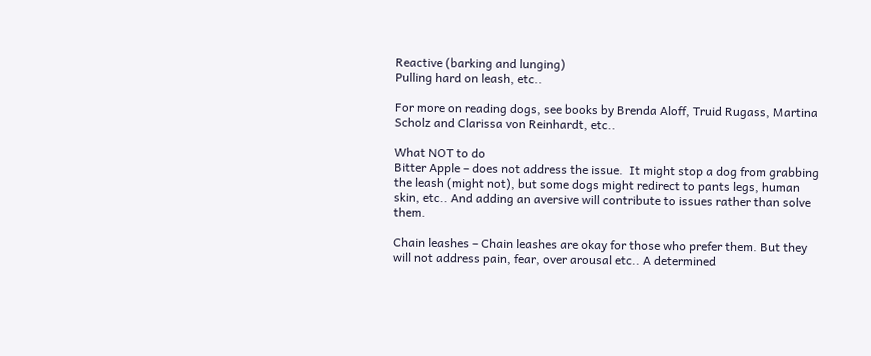Reactive (barking and lunging)
Pulling hard on leash, etc..

For more on reading dogs, see books by Brenda Aloff, Truid Rugass, Martina Scholz and Clarissa von Reinhardt, etc..

What NOT to do
Bitter Apple – does not address the issue.  It might stop a dog from grabbing the leash (might not), but some dogs might redirect to pants legs, human skin, etc.. And adding an aversive will contribute to issues rather than solve them.

Chain leashes – Chain leashes are okay for those who prefer them. But they will not address pain, fear, over arousal etc.. A determined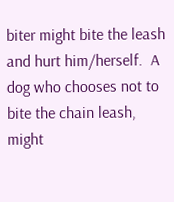biter might bite the leash and hurt him/herself.  A dog who chooses not to bite the chain leash, might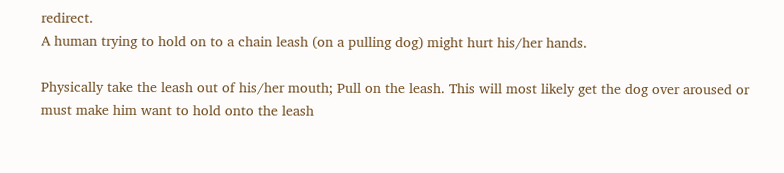redirect.
A human trying to hold on to a chain leash (on a pulling dog) might hurt his/her hands.

Physically take the leash out of his/her mouth; Pull on the leash. This will most likely get the dog over aroused or must make him want to hold onto the leash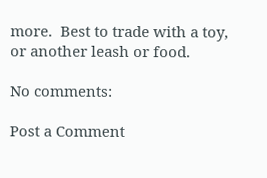more.  Best to trade with a toy, or another leash or food.

No comments:

Post a Comment